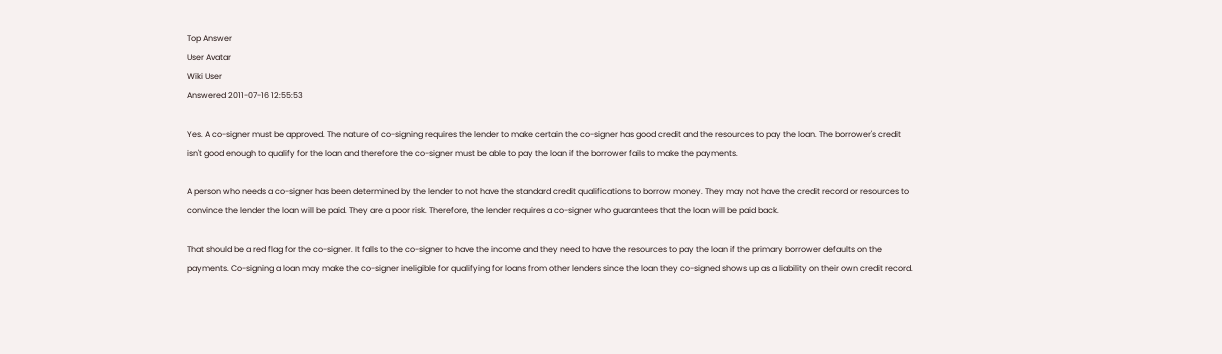Top Answer
User Avatar
Wiki User
Answered 2011-07-16 12:55:53

Yes. A co-signer must be approved. The nature of co-signing requires the lender to make certain the co-signer has good credit and the resources to pay the loan. The borrower's credit isn't good enough to qualify for the loan and therefore the co-signer must be able to pay the loan if the borrower fails to make the payments.

A person who needs a co-signer has been determined by the lender to not have the standard credit qualifications to borrow money. They may not have the credit record or resources to convince the lender the loan will be paid. They are a poor risk. Therefore, the lender requires a co-signer who guarantees that the loan will be paid back.

That should be a red flag for the co-signer. It falls to the co-signer to have the income and they need to have the resources to pay the loan if the primary borrower defaults on the payments. Co-signing a loan may make the co-signer ineligible for qualifying for loans from other lenders since the loan they co-signed shows up as a liability on their own credit record.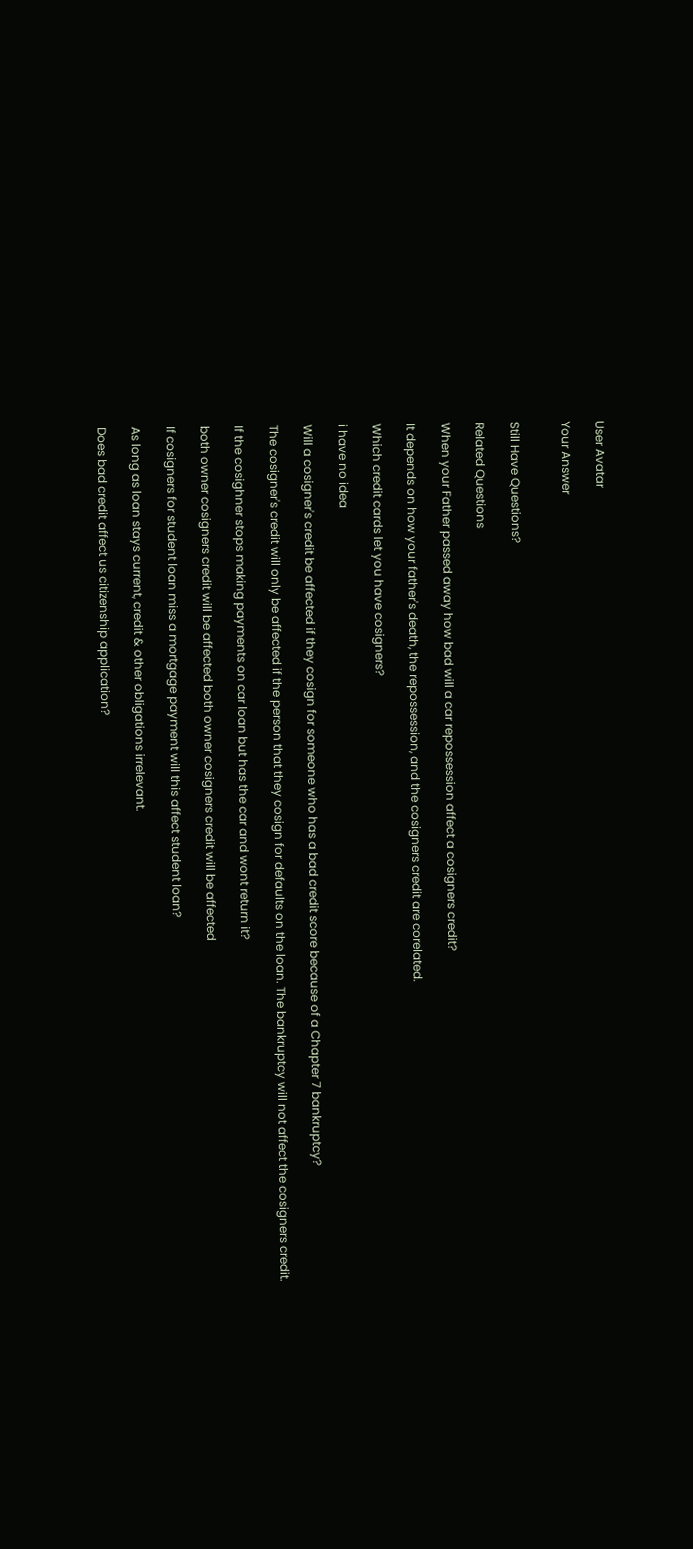User Avatar

Your Answer


Still Have Questions?

Related Questions

When your Father passed away how bad will a car repossession affect a cosigners credit?

It depends on how your father's death, the repossession, and the cosigners credit are corelated.

Which credit cards let you have cosigners?

i have no idea

Will a cosigner's credit be affected if they cosign for someone who has a bad credit score because of a Chapter 7 bankruptcy?

The cosigner's credit will only be affected if the person that they cosign for defaults on the loan. The bankruptcy will not affect the cosigners credit.

If the cosighner stops making payments on car loan but has the car and wont return it?

both owner cosigners credit will be affected both owner cosigners credit will be affected

If cosigners for student loan miss a mortgage payment will this affect student loan?

As long as loan stays current, credit & other obligations irrelevant.

Does bad credit affect us citizenship application?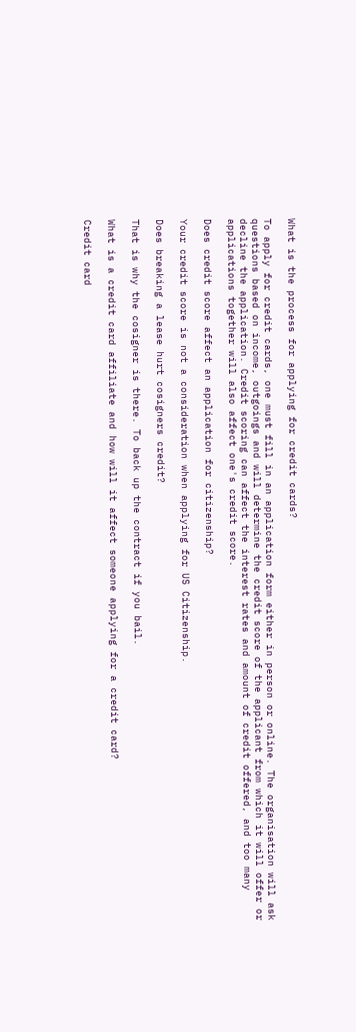What is the process for applying for credit cards?

To apply for credit cards, one must fill in an application form either in person or online. The organisation will ask questions based on income, outgoings and will determine the credit score of the applicant from which it will offer or decline the application. Credit scoring can affect the interest rates and amount of credit offered, and too many applications together will also affect one's credit score.

Does credit score affect an application for citizenship?

Your credit score is not a consideration when applying for US Citizenship.

Does breaking a lease hurt cosigners credit?

That is why the cosigner is there. To back up the contract if you bail.

What is a credit card affiliate and how will it affect someone applying for a credit card?

Credit card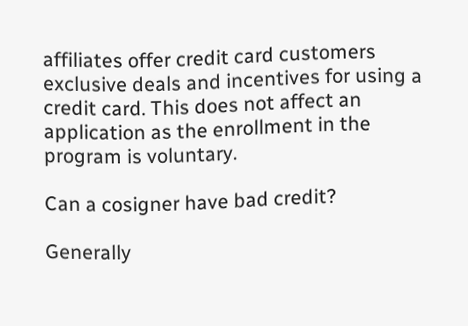affiliates offer credit card customers exclusive deals and incentives for using a credit card. This does not affect an application as the enrollment in the program is voluntary.

Can a cosigner have bad credit?

Generally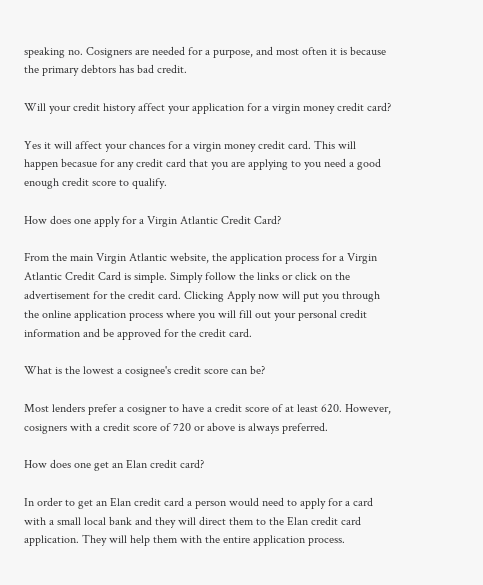speaking no. Cosigners are needed for a purpose, and most often it is because the primary debtors has bad credit.

Will your credit history affect your application for a virgin money credit card?

Yes it will affect your chances for a virgin money credit card. This will happen becasue for any credit card that you are applying to you need a good enough credit score to qualify.

How does one apply for a Virgin Atlantic Credit Card?

From the main Virgin Atlantic website, the application process for a Virgin Atlantic Credit Card is simple. Simply follow the links or click on the advertisement for the credit card. Clicking Apply now will put you through the online application process where you will fill out your personal credit information and be approved for the credit card.

What is the lowest a cosignee's credit score can be?

Most lenders prefer a cosigner to have a credit score of at least 620. However, cosigners with a credit score of 720 or above is always preferred.

How does one get an Elan credit card?

In order to get an Elan credit card a person would need to apply for a card with a small local bank and they will direct them to the Elan credit card application. They will help them with the entire application process.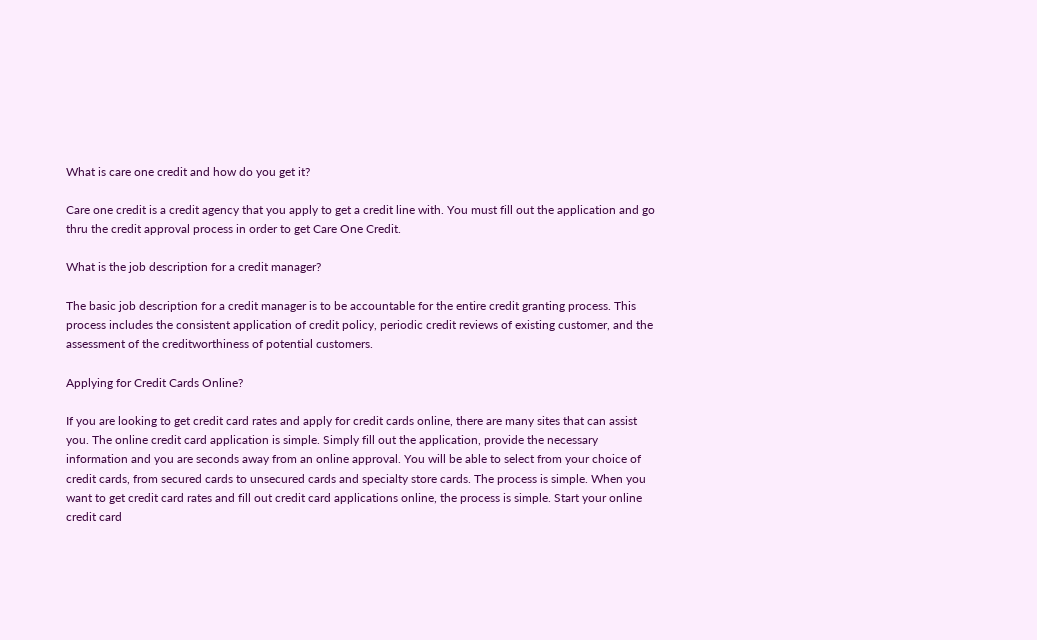What is care one credit and how do you get it?

Care one credit is a credit agency that you apply to get a credit line with. You must fill out the application and go thru the credit approval process in order to get Care One Credit.

What is the job description for a credit manager?

The basic job description for a credit manager is to be accountable for the entire credit granting process. This process includes the consistent application of credit policy, periodic credit reviews of existing customer, and the assessment of the creditworthiness of potential customers.

Applying for Credit Cards Online?

If you are looking to get credit card rates and apply for credit cards online, there are many sites that can assist you. The online credit card application is simple. Simply fill out the application, provide the necessary information and you are seconds away from an online approval. You will be able to select from your choice of credit cards, from secured cards to unsecured cards and specialty store cards. The process is simple. When you want to get credit card rates and fill out credit card applications online, the process is simple. Start your online credit card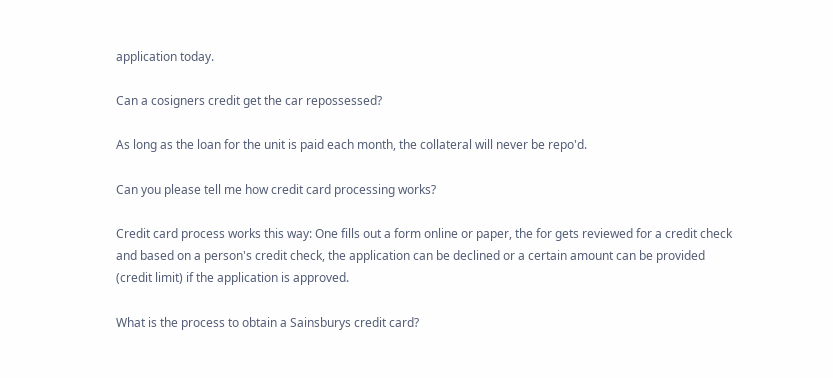application today.

Can a cosigners credit get the car repossessed?

As long as the loan for the unit is paid each month, the collateral will never be repo'd.

Can you please tell me how credit card processing works?

Credit card process works this way: One fills out a form online or paper, the for gets reviewed for a credit check and based on a person's credit check, the application can be declined or a certain amount can be provided (credit limit) if the application is approved.

What is the process to obtain a Sainsburys credit card?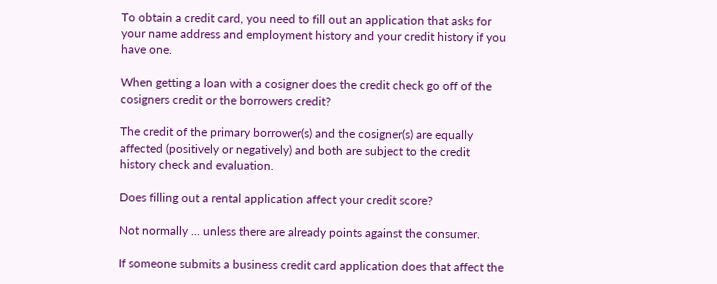To obtain a credit card, you need to fill out an application that asks for your name address and employment history and your credit history if you have one.

When getting a loan with a cosigner does the credit check go off of the cosigners credit or the borrowers credit?

The credit of the primary borrower(s) and the cosigner(s) are equally affected (positively or negatively) and both are subject to the credit history check and evaluation.

Does filling out a rental application affect your credit score?

Not normally ... unless there are already points against the consumer.

If someone submits a business credit card application does that affect the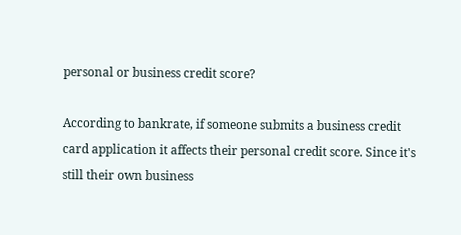personal or business credit score?

According to bankrate, if someone submits a business credit card application it affects their personal credit score. Since it's still their own business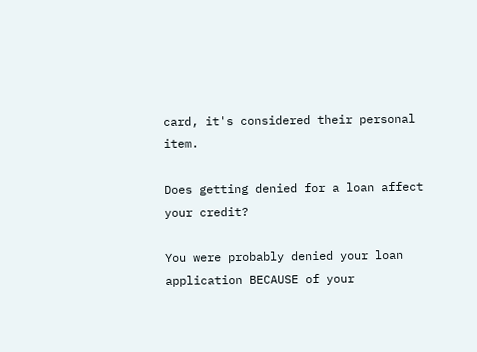card, it's considered their personal item.

Does getting denied for a loan affect your credit?

You were probably denied your loan application BECAUSE of your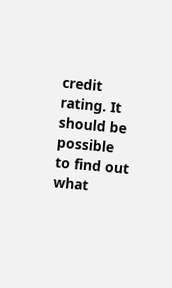credit rating. It should be possible to find out what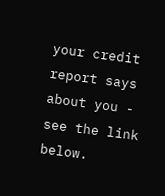your credit report says about you - see the link below.